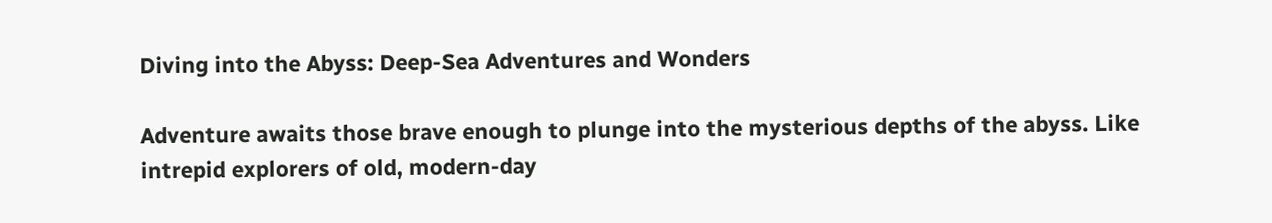Diving into the Abyss: Deep-Sea Adventures and Wonders

Adventure awaits those brave enough to plunge into the mysterious depths of the abyss. Like intrepid explorers of old, modern-day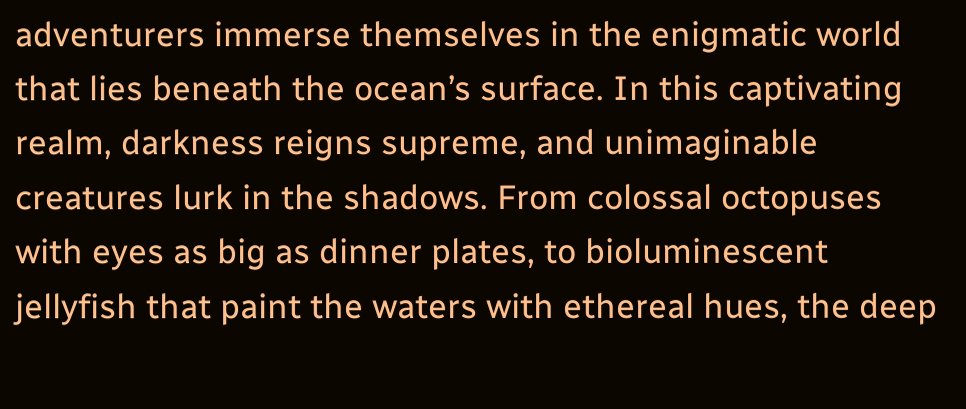adventurers immerse themselves in the enigmatic world that lies beneath the ocean’s surface. In this captivating realm, darkness reigns supreme, and unimaginable creatures lurk in the shadows. From colossal octopuses with eyes as big as dinner plates, to bioluminescent jellyfish that paint the waters with ethereal hues, the deep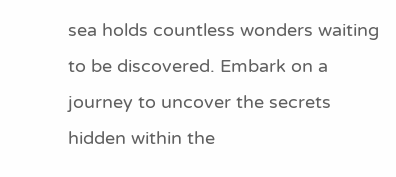sea holds countless wonders waiting to be discovered. Embark on a journey to uncover the secrets hidden within the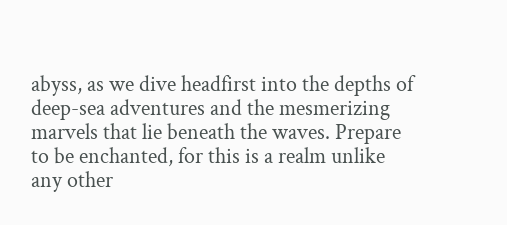abyss, as we dive headfirst into the depths of deep-sea adventures and the mesmerizing marvels that lie beneath the waves. Prepare to be enchanted, for this is a realm unlike any other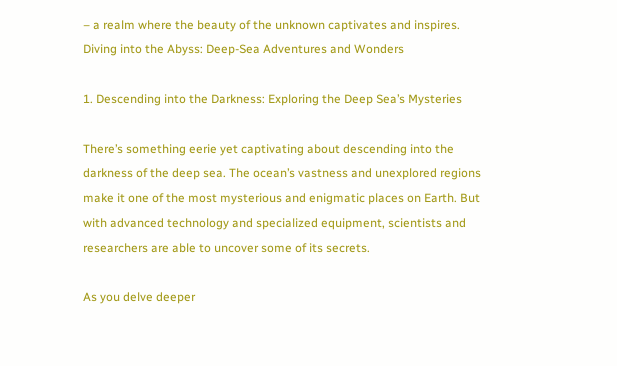– a realm where the beauty of the unknown captivates and inspires.
Diving into the Abyss: Deep-Sea Adventures and Wonders

1. Descending into the Darkness: Exploring the Deep Sea’s Mysteries

There’s something eerie yet captivating about descending into the darkness of the deep sea. The ocean’s vastness and unexplored regions make it one of the most mysterious and enigmatic places on Earth. But with advanced technology and specialized equipment, scientists and researchers are able to uncover some of its secrets.

As you delve deeper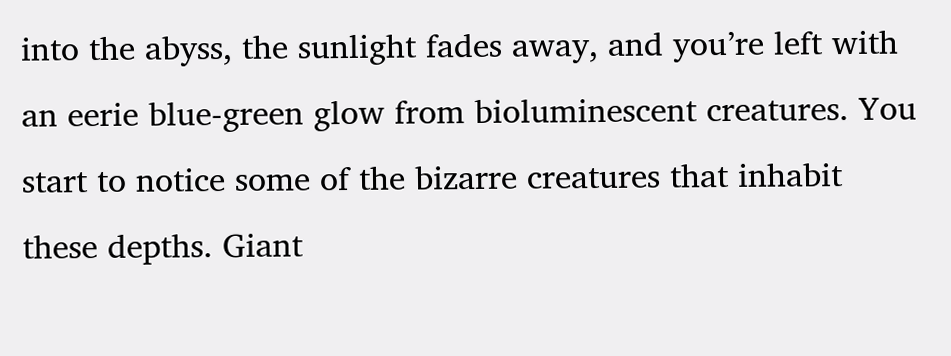into the abyss, the sunlight fades away, and you’re left with an eerie blue-green glow from bioluminescent creatures. You start to notice some of the bizarre creatures that inhabit these depths. Giant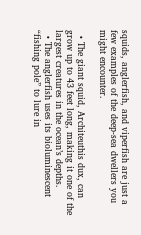squids, anglerfish, and viperfish are just a few examples of the deep-sea dwellers you might encounter.

  • The giant squid, Architeuthis dux, can grow up to 43 feet long, making it one of the largest creatures in the ocean’s depths.
  • The anglerfish uses its bioluminescent “fishing pole” to lure in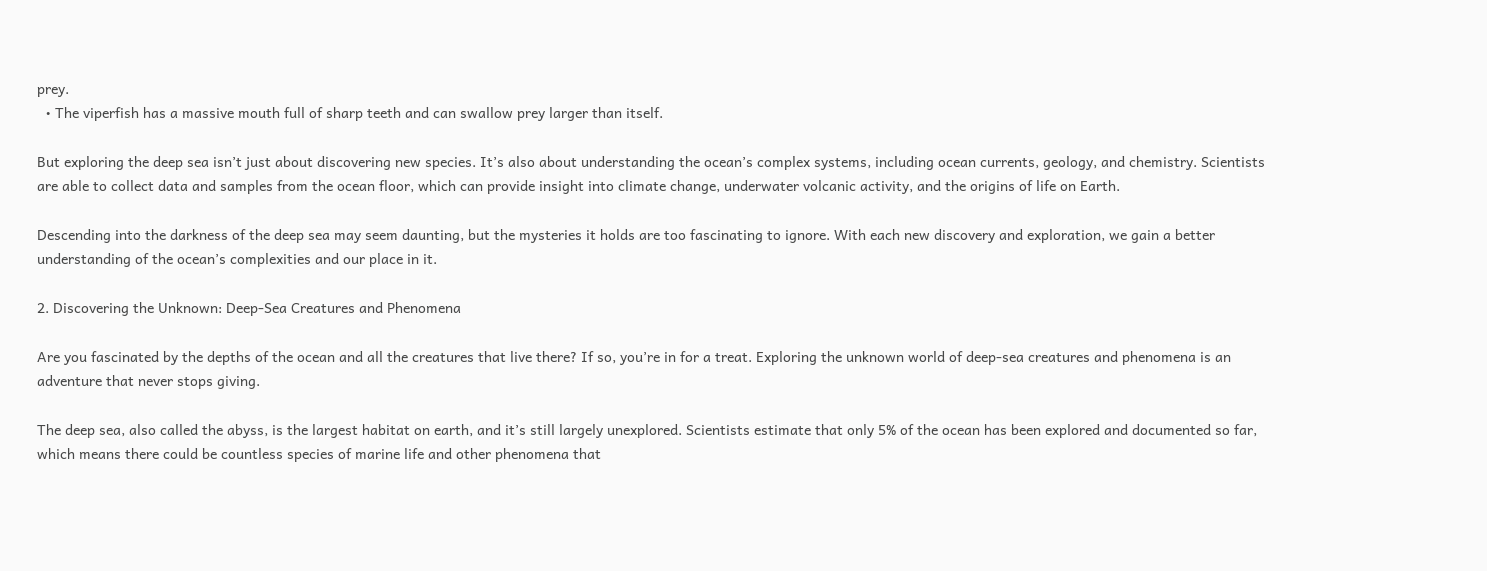prey.
  • The viperfish has a massive mouth full of sharp teeth and can swallow prey larger than itself.

But exploring the deep sea isn’t just about discovering new species. It’s also about understanding the ocean’s complex systems, including ocean currents, geology, and chemistry. Scientists are able to collect data and samples from the ocean floor, which can provide insight into climate change, underwater volcanic activity, and the origins of life on Earth.

Descending into the darkness of the deep sea may seem daunting, but the mysteries it holds are too fascinating to ignore. With each new discovery and exploration, we gain a better understanding of the ocean’s complexities and our place in it.

2. Discovering the Unknown: Deep-Sea Creatures and Phenomena

Are you fascinated by the depths of the ocean and all the creatures that live there? If so, you’re in for a treat. Exploring the unknown world of deep-sea creatures and phenomena is an adventure that never stops giving.

The deep sea, also called the abyss, is the largest habitat on earth, and it’s still largely unexplored. Scientists estimate that only 5% of the ocean has been explored and documented so far, which means there could be countless species of marine life and other phenomena that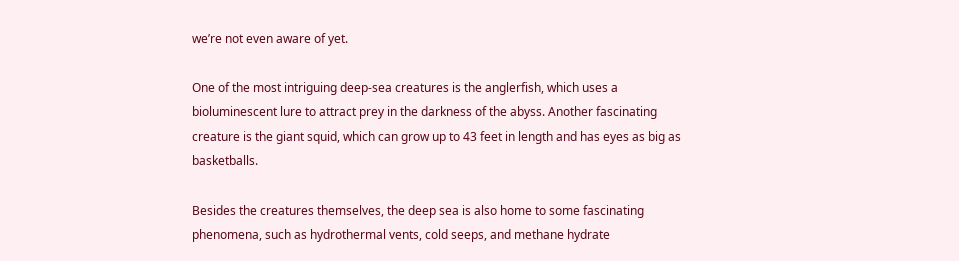we’re not even aware of yet.

One of the most intriguing deep-sea creatures is the anglerfish, which uses a bioluminescent lure to attract prey in the darkness of the abyss. Another fascinating creature is the giant squid, which can grow up to 43 feet in length and has eyes as big as basketballs.

Besides the creatures themselves, the deep sea is also home to some fascinating phenomena, such as hydrothermal vents, cold seeps, and methane hydrate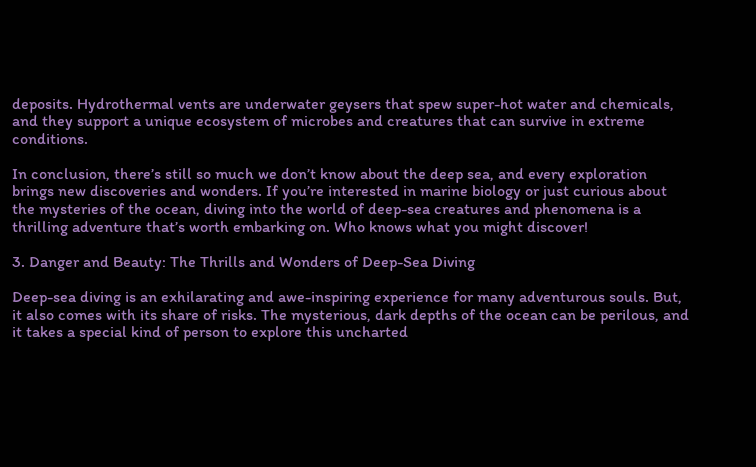deposits. Hydrothermal vents are underwater geysers that spew super-hot water and chemicals, and they support a unique ecosystem of microbes and creatures that can survive in extreme conditions.

In conclusion, there’s still so much we don’t know about the deep sea, and every exploration brings new discoveries and wonders. If you’re interested in marine biology or just curious about the mysteries of the ocean, diving into the world of deep-sea creatures and phenomena is a thrilling adventure that’s worth embarking on. Who knows what you might discover!

3. Danger and Beauty: The Thrills and Wonders of Deep-Sea Diving

Deep-sea diving is an exhilarating and awe-inspiring experience for many adventurous souls. But, it also comes with its share of risks. The mysterious, dark depths of the ocean can be perilous, and it takes a special kind of person to explore this uncharted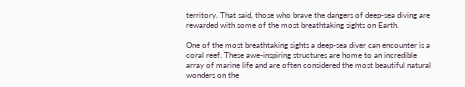territory. That said, those who brave the dangers of deep-sea diving are rewarded with some of the most breathtaking sights on Earth.

One of the most breathtaking sights a deep-sea diver can encounter is a coral reef. These awe-inspiring structures are home to an incredible array of marine life and are often considered the most beautiful natural wonders on the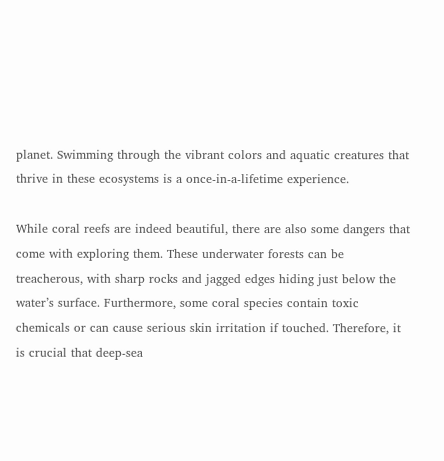planet. Swimming through the vibrant colors and aquatic creatures that thrive in these ecosystems is a once-in-a-lifetime experience.

While coral reefs are indeed beautiful, there are also some dangers that come with exploring them. These underwater forests can be treacherous, with sharp rocks and jagged edges hiding just below the water’s surface. Furthermore, some coral species contain toxic chemicals or can cause serious skin irritation if touched. Therefore, it is crucial that deep-sea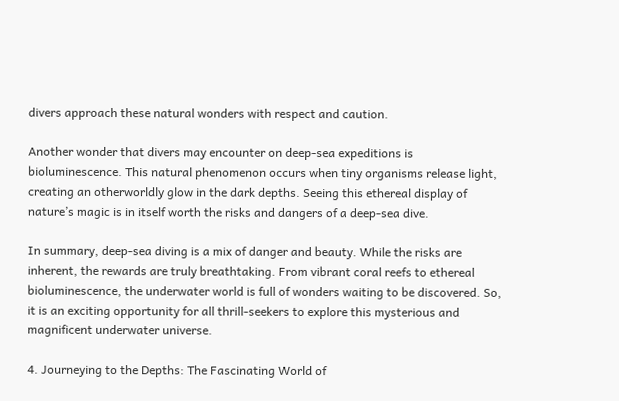divers approach these natural wonders with respect and caution.

Another wonder that divers may encounter on deep-sea expeditions is bioluminescence. This natural phenomenon occurs when tiny organisms release light, creating an otherworldly glow in the dark depths. Seeing this ethereal display of nature’s magic is in itself worth the risks and dangers of a deep-sea dive.

In summary, deep-sea diving is a mix of danger and beauty. While the risks are inherent, the rewards are truly breathtaking. From vibrant coral reefs to ethereal bioluminescence, the underwater world is full of wonders waiting to be discovered. So, it is an exciting opportunity for all thrill-seekers to explore this mysterious and magnificent underwater universe.

4. Journeying to the Depths: The Fascinating World of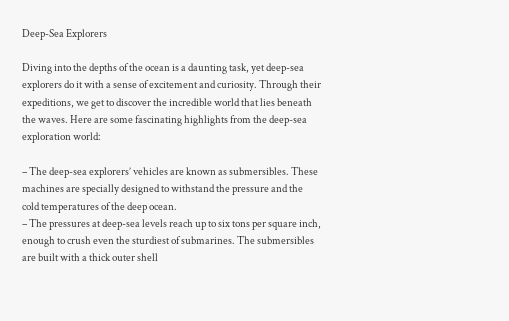Deep-Sea Explorers

Diving into the depths of the ocean is a daunting task, yet deep-sea explorers do it with a sense of excitement and curiosity. Through their expeditions, we get to discover the incredible world that lies beneath the waves. Here are some fascinating highlights from the deep-sea exploration world:

– The deep-sea explorers’ vehicles are known as submersibles. These machines are specially designed to withstand the pressure and the cold temperatures of the deep ocean.
– The pressures at deep-sea levels reach up to six tons per square inch, enough to crush even the sturdiest of submarines. The submersibles are built with a thick outer shell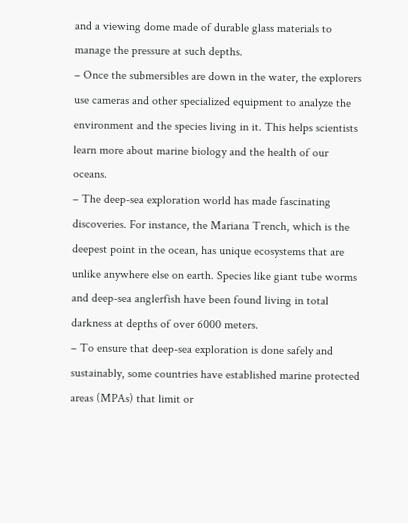and a viewing dome made of durable glass materials to manage the pressure at such depths.
– Once the submersibles are down in the water, the explorers use cameras and other specialized equipment to analyze the environment and the species living in it. This helps scientists learn more about marine biology and the health of our oceans.
– The deep-sea exploration world has made fascinating discoveries. For instance, the Mariana Trench, which is the deepest point in the ocean, has unique ecosystems that are unlike anywhere else on earth. Species like giant tube worms and deep-sea anglerfish have been found living in total darkness at depths of over 6000 meters.
– To ensure that deep-sea exploration is done safely and sustainably, some countries have established marine protected areas (MPAs) that limit or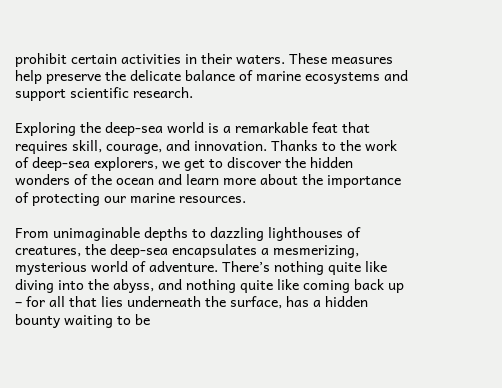prohibit certain activities in their waters. These measures help preserve the delicate balance of marine ecosystems and support scientific research.

Exploring the deep-sea world is a remarkable feat that requires skill, courage, and innovation. Thanks to the work of deep-sea explorers, we get to discover the hidden wonders of the ocean and learn more about the importance of protecting our marine resources.

From unimaginable depths to dazzling lighthouses of creatures, the deep-sea encapsulates a mesmerizing, mysterious world of adventure. There’s nothing quite like diving into the abyss, and nothing quite like coming back up – for all that lies underneath the surface, has a hidden bounty waiting to be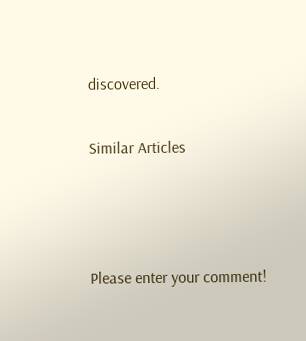discovered.

Similar Articles



Please enter your comment!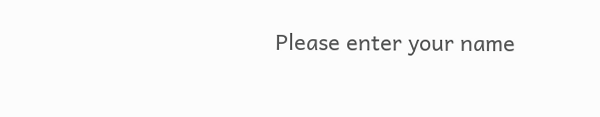Please enter your name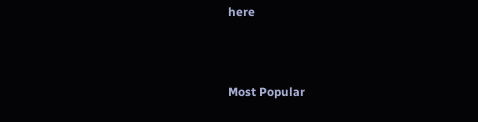here



Most Popular